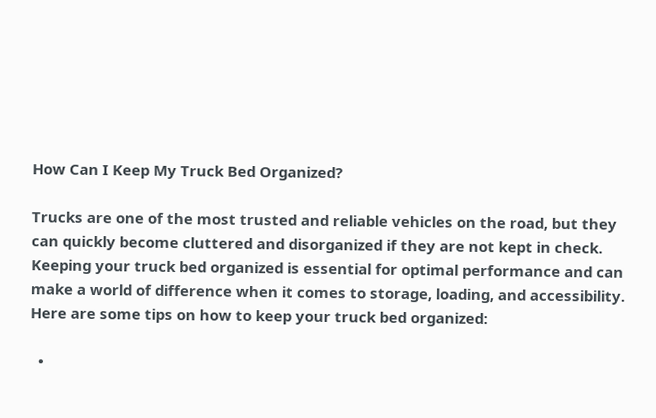How Can I Keep My Truck Bed Organized?

Trucks are one of the most trusted and reliable vehicles on the road, but they can quickly become cluttered and disorganized if they are not kept in check. Keeping your truck bed organized is essential for optimal performance and can make a world of difference when it comes to storage, loading, and accessibility. Here are some tips on how to keep your truck bed organized:

  •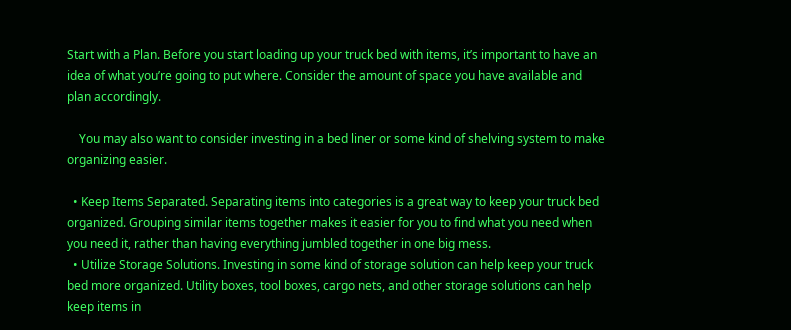Start with a Plan. Before you start loading up your truck bed with items, it’s important to have an idea of what you’re going to put where. Consider the amount of space you have available and plan accordingly.

    You may also want to consider investing in a bed liner or some kind of shelving system to make organizing easier.

  • Keep Items Separated. Separating items into categories is a great way to keep your truck bed organized. Grouping similar items together makes it easier for you to find what you need when you need it, rather than having everything jumbled together in one big mess.
  • Utilize Storage Solutions. Investing in some kind of storage solution can help keep your truck bed more organized. Utility boxes, tool boxes, cargo nets, and other storage solutions can help keep items in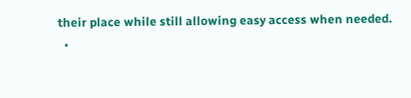their place while still allowing easy access when needed.
  •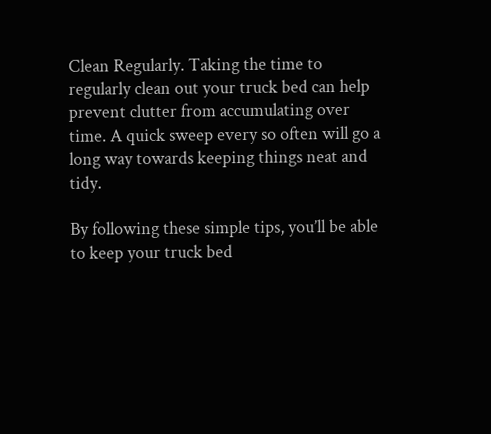Clean Regularly. Taking the time to regularly clean out your truck bed can help prevent clutter from accumulating over time. A quick sweep every so often will go a long way towards keeping things neat and tidy.

By following these simple tips, you’ll be able to keep your truck bed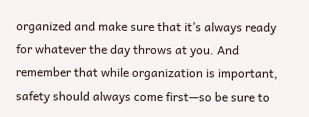organized and make sure that it’s always ready for whatever the day throws at you. And remember that while organization is important, safety should always come first—so be sure to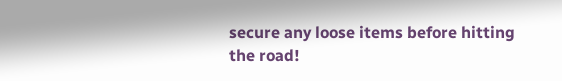secure any loose items before hitting the road!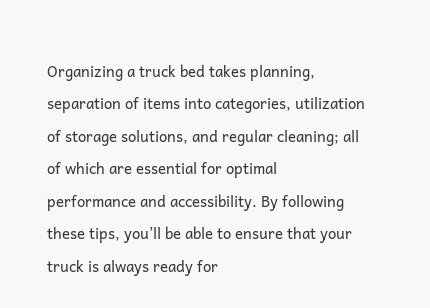Organizing a truck bed takes planning, separation of items into categories, utilization of storage solutions, and regular cleaning; all of which are essential for optimal performance and accessibility. By following these tips, you’ll be able to ensure that your truck is always ready for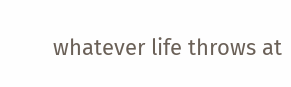whatever life throws at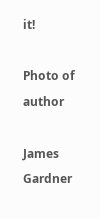it!

Photo of author

James Gardner